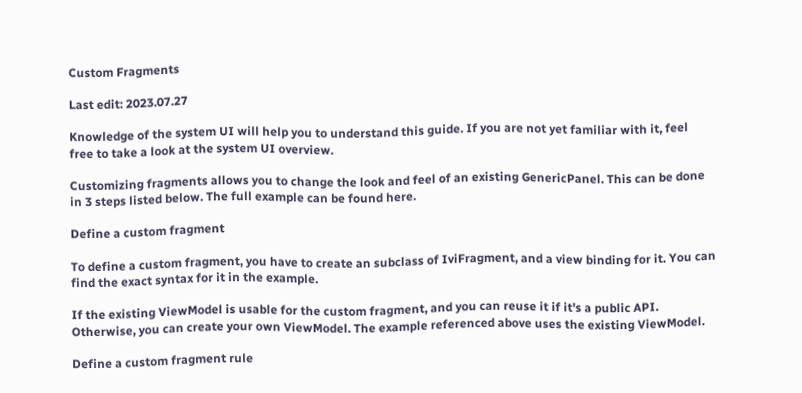Custom Fragments

Last edit: 2023.07.27

Knowledge of the system UI will help you to understand this guide. If you are not yet familiar with it, feel free to take a look at the system UI overview.

Customizing fragments allows you to change the look and feel of an existing GenericPanel. This can be done in 3 steps listed below. The full example can be found here.

Define a custom fragment

To define a custom fragment, you have to create an subclass of IviFragment, and a view binding for it. You can find the exact syntax for it in the example.

If the existing ViewModel is usable for the custom fragment, and you can reuse it if it's a public API. Otherwise, you can create your own ViewModel. The example referenced above uses the existing ViewModel.

Define a custom fragment rule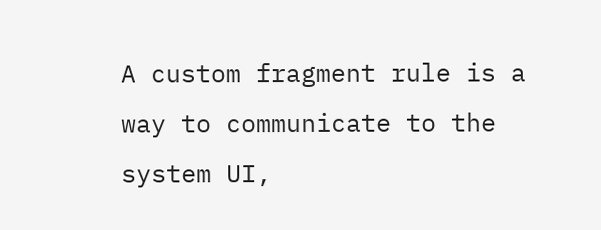A custom fragment rule is a way to communicate to the system UI,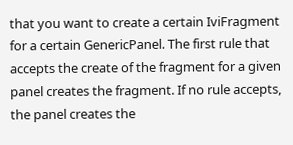that you want to create a certain IviFragment for a certain GenericPanel. The first rule that accepts the create of the fragment for a given panel creates the fragment. If no rule accepts, the panel creates the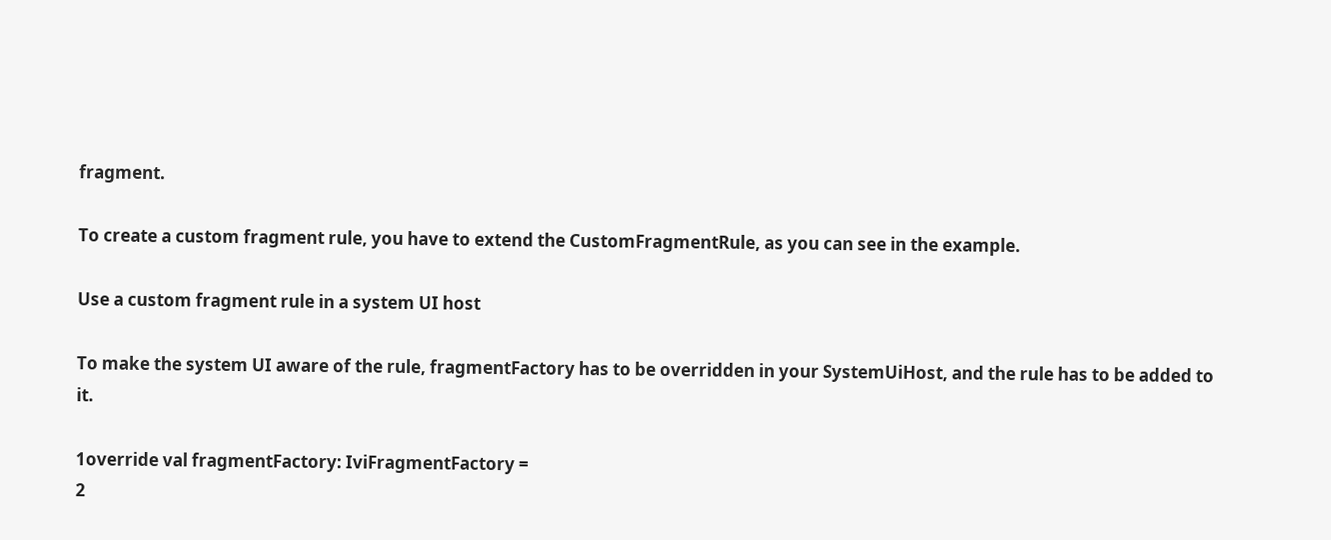fragment.

To create a custom fragment rule, you have to extend the CustomFragmentRule, as you can see in the example.

Use a custom fragment rule in a system UI host

To make the system UI aware of the rule, fragmentFactory has to be overridden in your SystemUiHost, and the rule has to be added to it.

1override val fragmentFactory: IviFragmentFactory =
2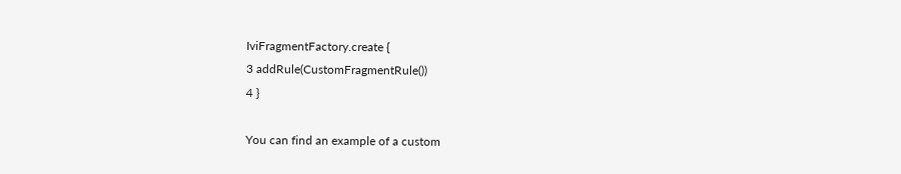IviFragmentFactory.create {
3 addRule(CustomFragmentRule())
4 }

You can find an example of a custom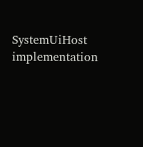SystemUiHost implementation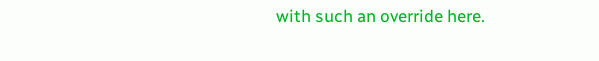with such an override here.